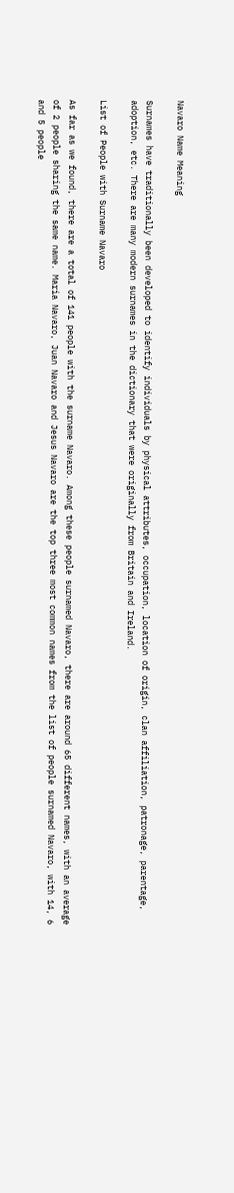Navaro Name Meaning

Surnames have traditionally been developed to identify individuals by physical attributes, occupation, location of origin, clan affiliation, patronage, parentage, adoption, etc. There are many modern surnames in the dictionary that were originally from Britain and Ireland.

List of People with Surname Navaro

As far as we found, there are a total of 141 people with the surname Navaro. Among these people surnamed Navaro, there are around 65 different names, with an average of 2 people sharing the same name. Maria Navaro, Juan Navaro and Jesus Navaro are the top three most common names from the list of people surnamed Navaro, with 14, 6 and 5 people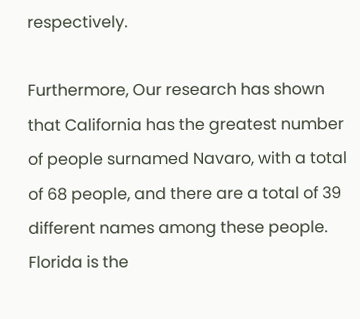respectively.

Furthermore, Our research has shown that California has the greatest number of people surnamed Navaro, with a total of 68 people, and there are a total of 39 different names among these people. Florida is the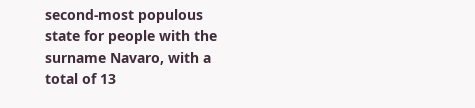second-most populous state for people with the surname Navaro, with a total of 13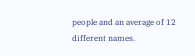people and an average of 12 different names.